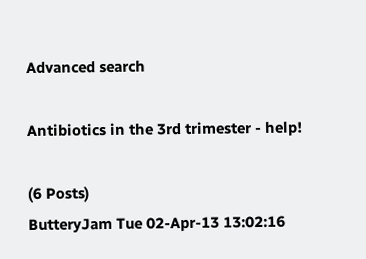Advanced search

Antibiotics in the 3rd trimester - help!

(6 Posts)
ButteryJam Tue 02-Apr-13 13:02:16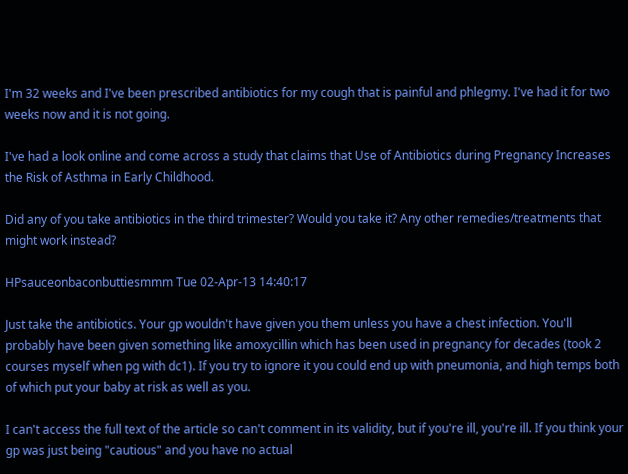I'm 32 weeks and I've been prescribed antibiotics for my cough that is painful and phlegmy. I've had it for two weeks now and it is not going.

I've had a look online and come across a study that claims that Use of Antibiotics during Pregnancy Increases the Risk of Asthma in Early Childhood.

Did any of you take antibiotics in the third trimester? Would you take it? Any other remedies/treatments that might work instead?

HPsauceonbaconbuttiesmmm Tue 02-Apr-13 14:40:17

Just take the antibiotics. Your gp wouldn't have given you them unless you have a chest infection. You'll probably have been given something like amoxycillin which has been used in pregnancy for decades (took 2 courses myself when pg with dc1). If you try to ignore it you could end up with pneumonia, and high temps both of which put your baby at risk as well as you.

I can't access the full text of the article so can't comment in its validity, but if you're ill, you're ill. If you think your gp was just being "cautious" and you have no actual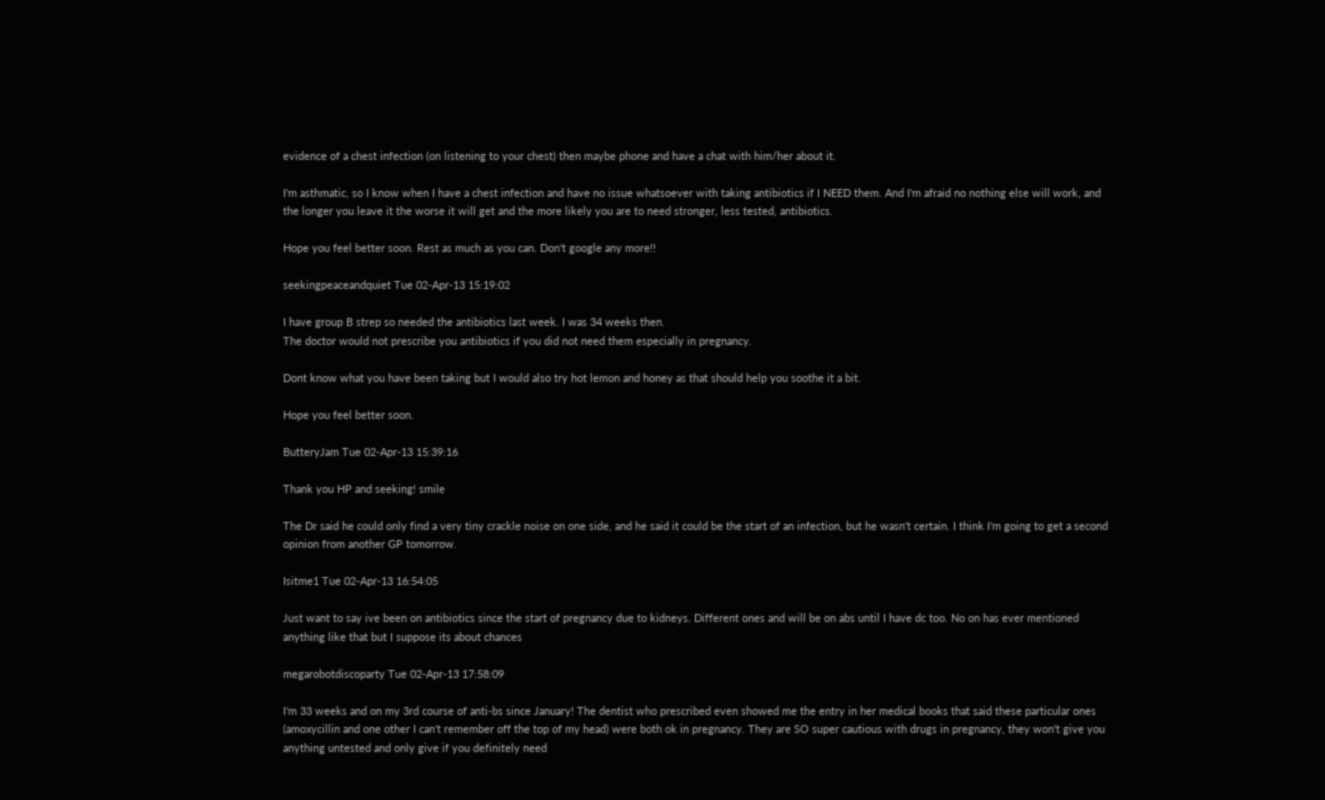evidence of a chest infection (on listening to your chest) then maybe phone and have a chat with him/her about it.

I'm asthmatic, so I know when I have a chest infection and have no issue whatsoever with taking antibiotics if I NEED them. And I'm afraid no nothing else will work, and the longer you leave it the worse it will get and the more likely you are to need stronger, less tested, antibiotics.

Hope you feel better soon. Rest as much as you can. Don't google any more!!

seekingpeaceandquiet Tue 02-Apr-13 15:19:02

I have group B strep so needed the antibiotics last week. I was 34 weeks then.
The doctor would not prescribe you antibiotics if you did not need them especially in pregnancy.

Dont know what you have been taking but I would also try hot lemon and honey as that should help you soothe it a bit.

Hope you feel better soon.

ButteryJam Tue 02-Apr-13 15:39:16

Thank you HP and seeking! smile

The Dr said he could only find a very tiny crackle noise on one side, and he said it could be the start of an infection, but he wasn't certain. I think I'm going to get a second opinion from another GP tomorrow.

Isitme1 Tue 02-Apr-13 16:54:05

Just want to say ive been on antibiotics since the start of pregnancy due to kidneys. Different ones and will be on abs until I have dc too. No on has ever mentioned anything like that but I suppose its about chances

megarobotdiscoparty Tue 02-Apr-13 17:58:09

I'm 33 weeks and on my 3rd course of anti-bs since January! The dentist who prescribed even showed me the entry in her medical books that said these particular ones (amoxycillin and one other I can't remember off the top of my head) were both ok in pregnancy. They are SO super cautious with drugs in pregnancy, they won't give you anything untested and only give if you definitely need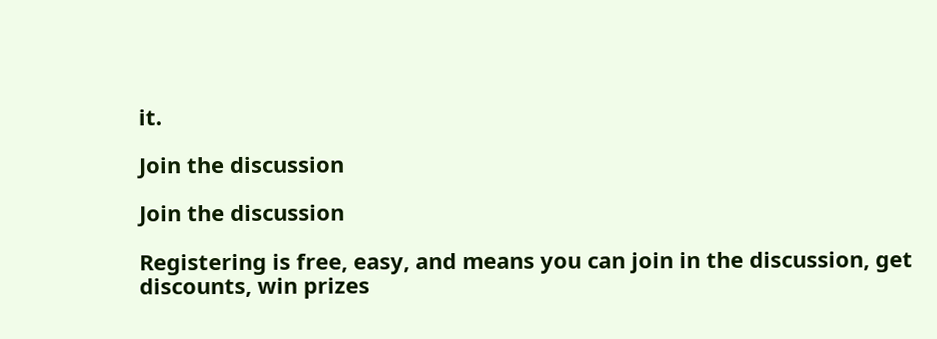it.

Join the discussion

Join the discussion

Registering is free, easy, and means you can join in the discussion, get discounts, win prizes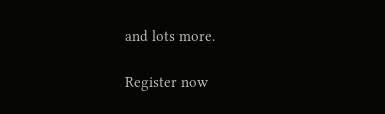and lots more.

Register now